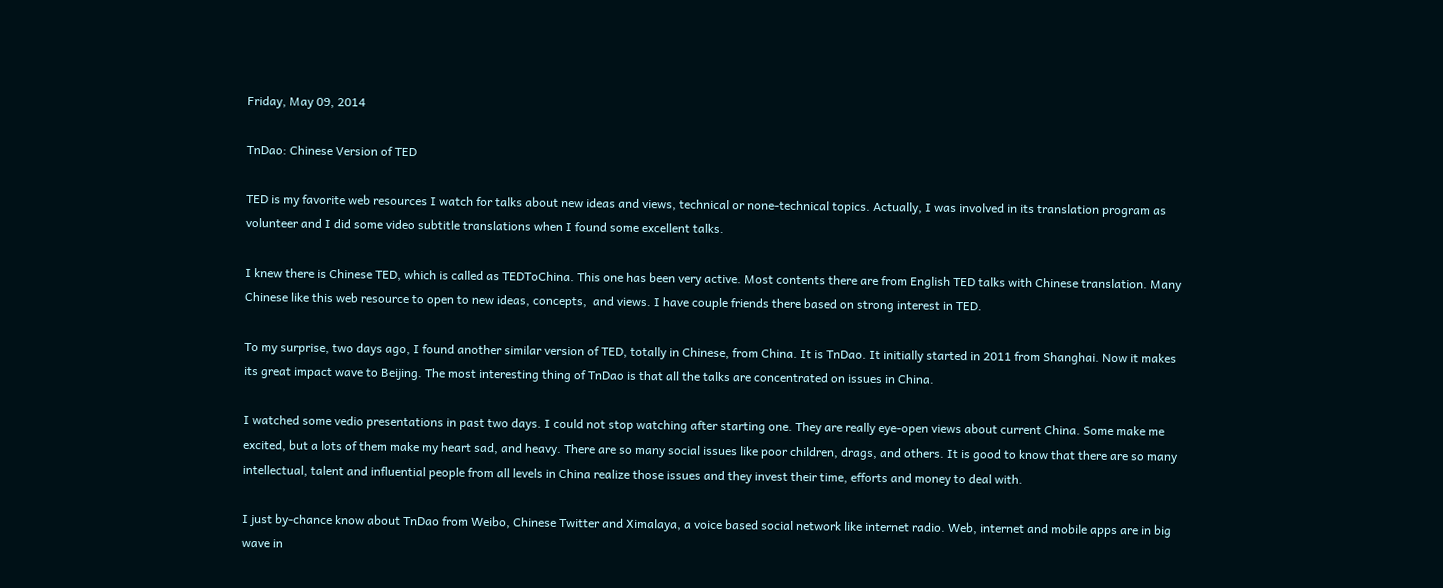Friday, May 09, 2014

TnDao: Chinese Version of TED

TED is my favorite web resources I watch for talks about new ideas and views, technical or none-technical topics. Actually, I was involved in its translation program as volunteer and I did some video subtitle translations when I found some excellent talks.

I knew there is Chinese TED, which is called as TEDToChina. This one has been very active. Most contents there are from English TED talks with Chinese translation. Many Chinese like this web resource to open to new ideas, concepts,  and views. I have couple friends there based on strong interest in TED.

To my surprise, two days ago, I found another similar version of TED, totally in Chinese, from China. It is TnDao. It initially started in 2011 from Shanghai. Now it makes its great impact wave to Beijing. The most interesting thing of TnDao is that all the talks are concentrated on issues in China.

I watched some vedio presentations in past two days. I could not stop watching after starting one. They are really eye-open views about current China. Some make me excited, but a lots of them make my heart sad, and heavy. There are so many social issues like poor children, drags, and others. It is good to know that there are so many intellectual, talent and influential people from all levels in China realize those issues and they invest their time, efforts and money to deal with.

I just by-chance know about TnDao from Weibo, Chinese Twitter and Ximalaya, a voice based social network like internet radio. Web, internet and mobile apps are in big wave in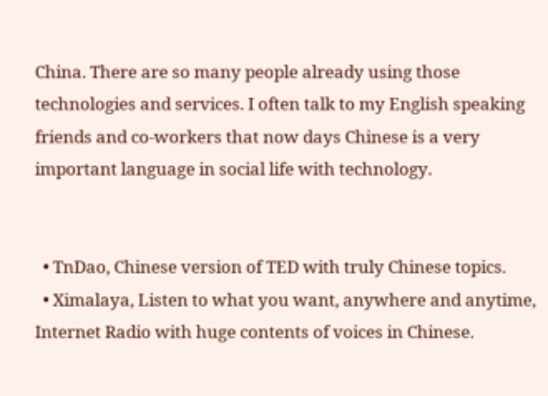China. There are so many people already using those technologies and services. I often talk to my English speaking friends and co-workers that now days Chinese is a very important language in social life with technology.


  • TnDao, Chinese version of TED with truly Chinese topics.
  • Ximalaya, Listen to what you want, anywhere and anytime, Internet Radio with huge contents of voices in Chinese.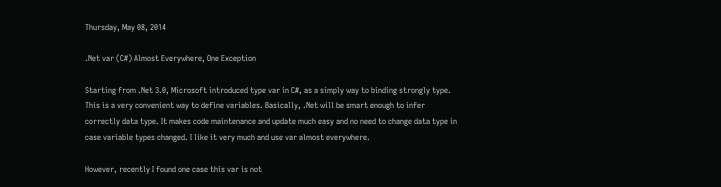Thursday, May 08, 2014

.Net var (C#) Almost Everywhere, One Exception

Starting from .Net 3.0, Microsoft introduced type var in C#, as a simply way to binding strongly type. This is a very convenient way to define variables. Basically, .Net will be smart enough to infer correctly data type. It makes code maintenance and update much easy and no need to change data type in case variable types changed. I like it very much and use var almost everywhere.

However, recently I found one case this var is not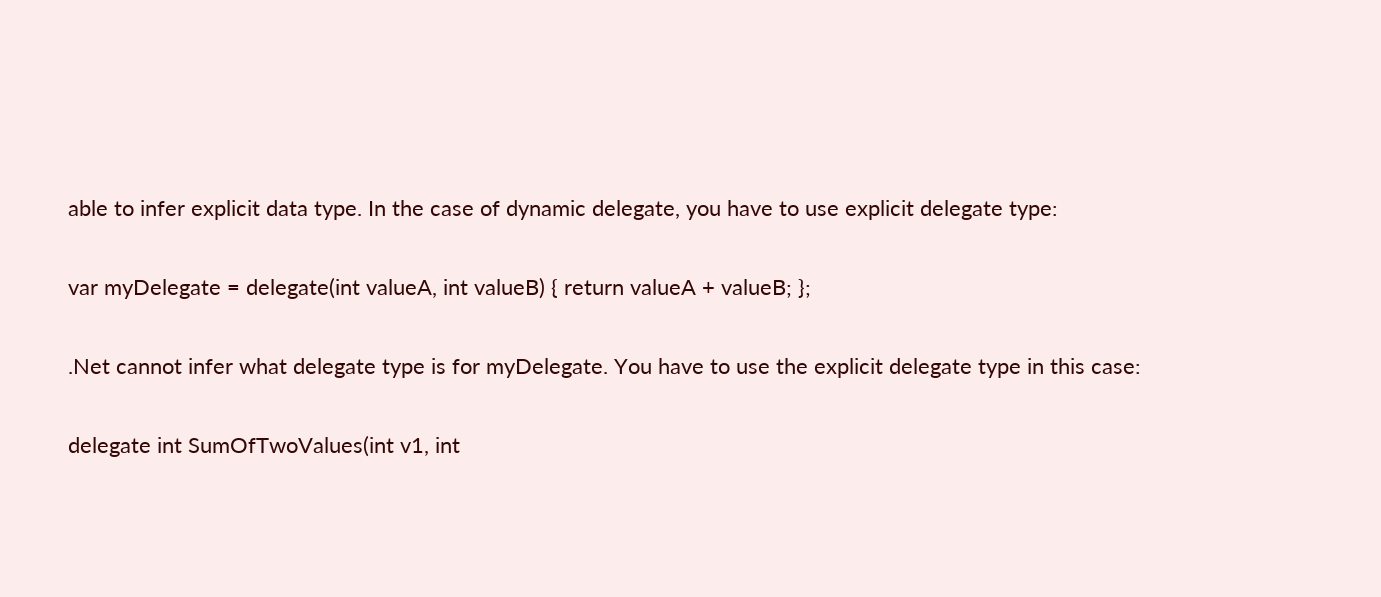able to infer explicit data type. In the case of dynamic delegate, you have to use explicit delegate type:

var myDelegate = delegate(int valueA, int valueB) { return valueA + valueB; };

.Net cannot infer what delegate type is for myDelegate. You have to use the explicit delegate type in this case:

delegate int SumOfTwoValues(int v1, int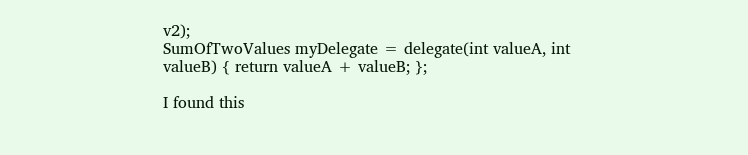v2);
SumOfTwoValues myDelegate = delegate(int valueA, int valueB) { return valueA + valueB; };

I found this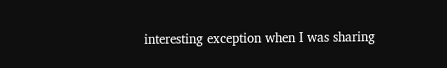interesting exception when I was sharing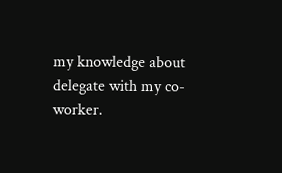my knowledge about delegate with my co-worker.